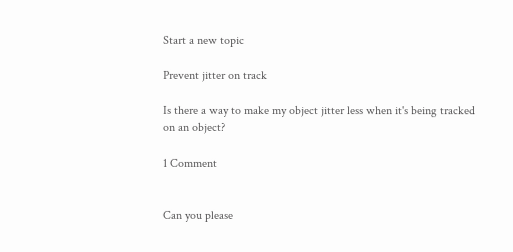Start a new topic

Prevent jitter on track

Is there a way to make my object jitter less when it's being tracked on an object?

1 Comment


Can you please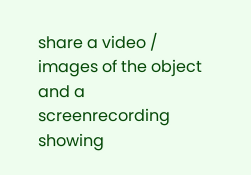share a video / images of the object and a screenrecording showing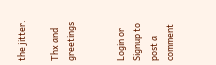the jitter.

Thx and greetings


Login or Signup to post a comment